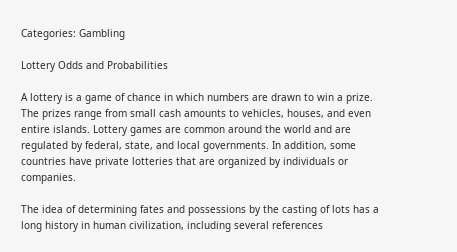Categories: Gambling

Lottery Odds and Probabilities

A lottery is a game of chance in which numbers are drawn to win a prize. The prizes range from small cash amounts to vehicles, houses, and even entire islands. Lottery games are common around the world and are regulated by federal, state, and local governments. In addition, some countries have private lotteries that are organized by individuals or companies.

The idea of determining fates and possessions by the casting of lots has a long history in human civilization, including several references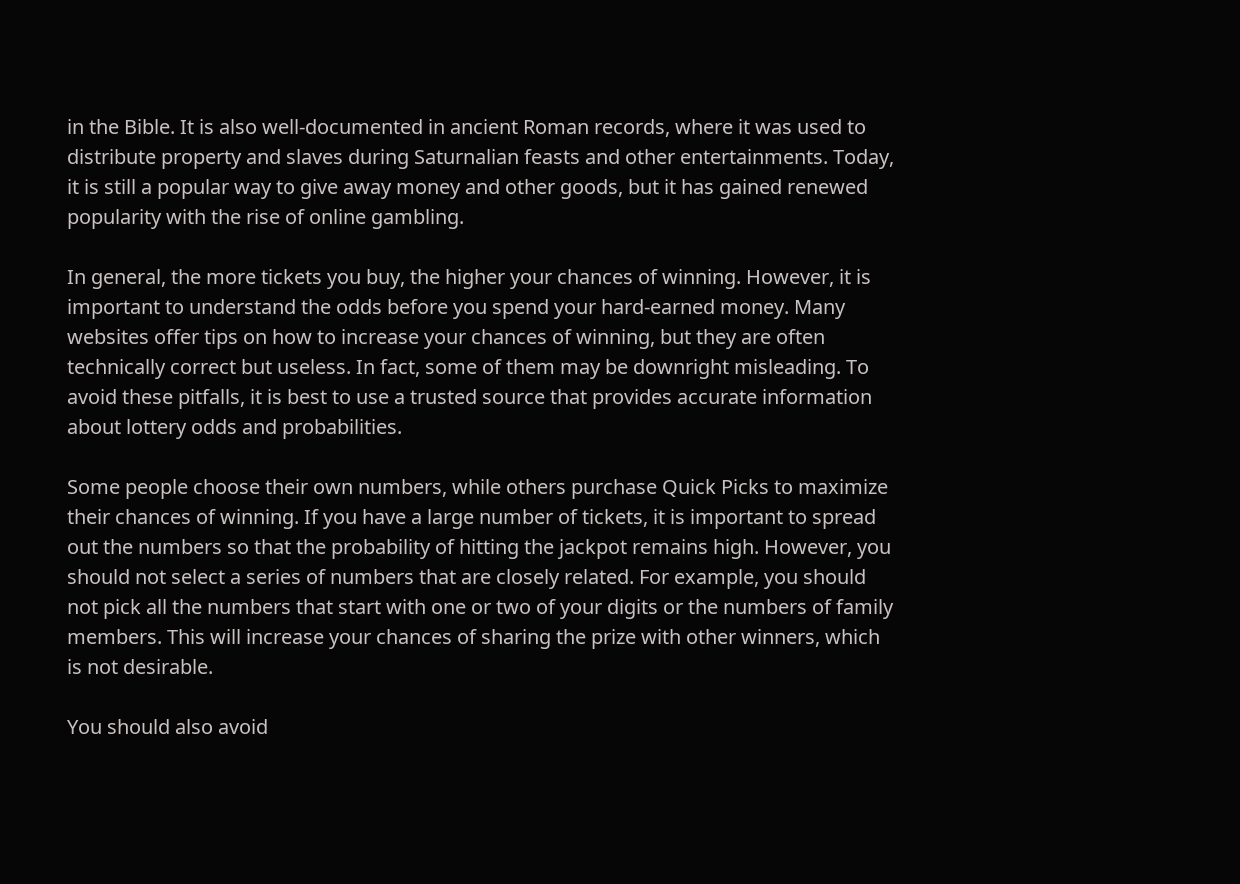in the Bible. It is also well-documented in ancient Roman records, where it was used to distribute property and slaves during Saturnalian feasts and other entertainments. Today, it is still a popular way to give away money and other goods, but it has gained renewed popularity with the rise of online gambling.

In general, the more tickets you buy, the higher your chances of winning. However, it is important to understand the odds before you spend your hard-earned money. Many websites offer tips on how to increase your chances of winning, but they are often technically correct but useless. In fact, some of them may be downright misleading. To avoid these pitfalls, it is best to use a trusted source that provides accurate information about lottery odds and probabilities.

Some people choose their own numbers, while others purchase Quick Picks to maximize their chances of winning. If you have a large number of tickets, it is important to spread out the numbers so that the probability of hitting the jackpot remains high. However, you should not select a series of numbers that are closely related. For example, you should not pick all the numbers that start with one or two of your digits or the numbers of family members. This will increase your chances of sharing the prize with other winners, which is not desirable.

You should also avoid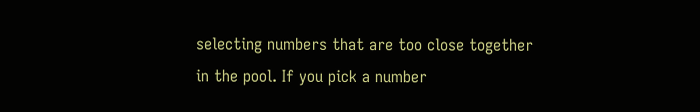selecting numbers that are too close together in the pool. If you pick a number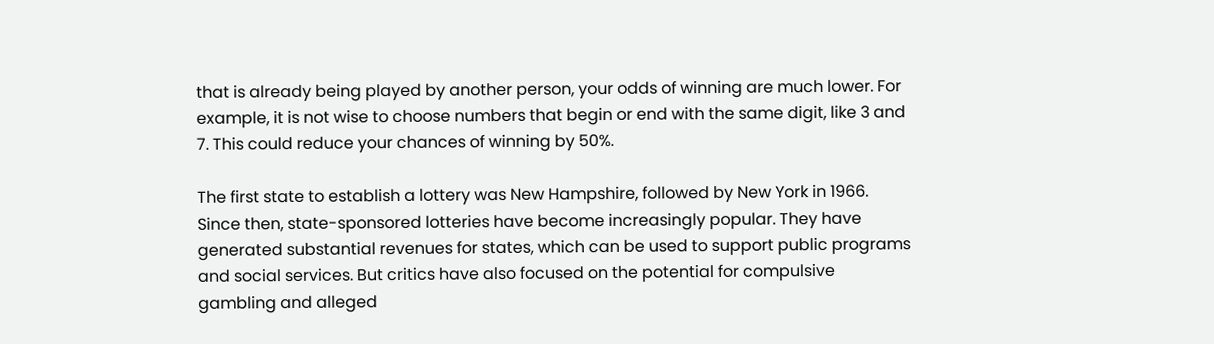that is already being played by another person, your odds of winning are much lower. For example, it is not wise to choose numbers that begin or end with the same digit, like 3 and 7. This could reduce your chances of winning by 50%.

The first state to establish a lottery was New Hampshire, followed by New York in 1966. Since then, state-sponsored lotteries have become increasingly popular. They have generated substantial revenues for states, which can be used to support public programs and social services. But critics have also focused on the potential for compulsive gambling and alleged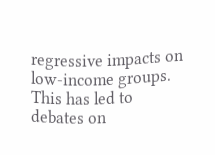regressive impacts on low-income groups. This has led to debates on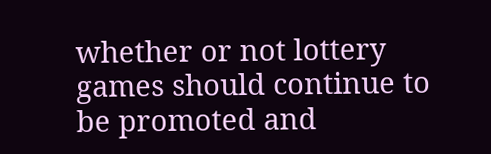whether or not lottery games should continue to be promoted and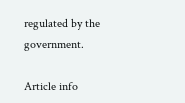regulated by the government.

Article info